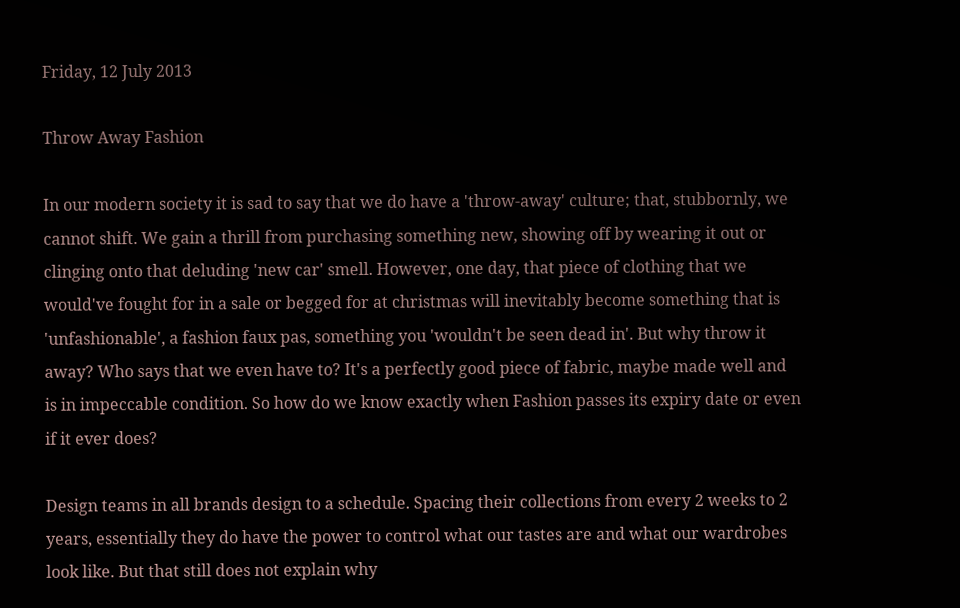Friday, 12 July 2013

Throw Away Fashion

In our modern society it is sad to say that we do have a 'throw-away' culture; that, stubbornly, we cannot shift. We gain a thrill from purchasing something new, showing off by wearing it out or clinging onto that deluding 'new car' smell. However, one day, that piece of clothing that we would've fought for in a sale or begged for at christmas will inevitably become something that is 'unfashionable', a fashion faux pas, something you 'wouldn't be seen dead in'. But why throw it away? Who says that we even have to? It's a perfectly good piece of fabric, maybe made well and is in impeccable condition. So how do we know exactly when Fashion passes its expiry date or even if it ever does?

Design teams in all brands design to a schedule. Spacing their collections from every 2 weeks to 2 years, essentially they do have the power to control what our tastes are and what our wardrobes look like. But that still does not explain why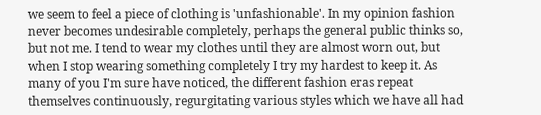we seem to feel a piece of clothing is 'unfashionable'. In my opinion fashion never becomes undesirable completely, perhaps the general public thinks so, but not me. I tend to wear my clothes until they are almost worn out, but when I stop wearing something completely I try my hardest to keep it. As many of you I'm sure have noticed, the different fashion eras repeat themselves continuously, regurgitating various styles which we have all had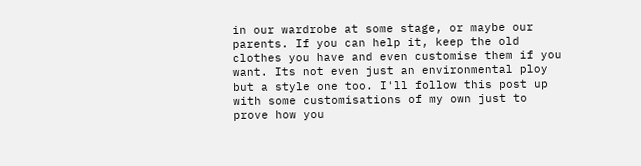in our wardrobe at some stage, or maybe our parents. If you can help it, keep the old clothes you have and even customise them if you want. Its not even just an environmental ploy but a style one too. I'll follow this post up with some customisations of my own just to prove how you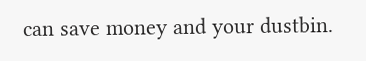can save money and your dustbin.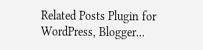Related Posts Plugin for WordPress, Blogger...